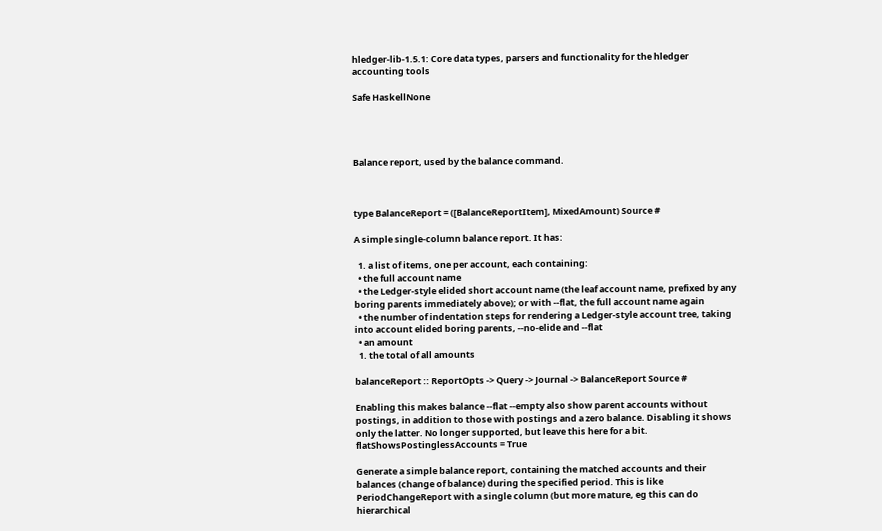hledger-lib-1.5.1: Core data types, parsers and functionality for the hledger accounting tools

Safe HaskellNone




Balance report, used by the balance command.



type BalanceReport = ([BalanceReportItem], MixedAmount) Source #

A simple single-column balance report. It has:

  1. a list of items, one per account, each containing:
  • the full account name
  • the Ledger-style elided short account name (the leaf account name, prefixed by any boring parents immediately above); or with --flat, the full account name again
  • the number of indentation steps for rendering a Ledger-style account tree, taking into account elided boring parents, --no-elide and --flat
  • an amount
  1. the total of all amounts

balanceReport :: ReportOpts -> Query -> Journal -> BalanceReport Source #

Enabling this makes balance --flat --empty also show parent accounts without postings, in addition to those with postings and a zero balance. Disabling it shows only the latter. No longer supported, but leave this here for a bit. flatShowsPostinglessAccounts = True

Generate a simple balance report, containing the matched accounts and their balances (change of balance) during the specified period. This is like PeriodChangeReport with a single column (but more mature, eg this can do hierarchical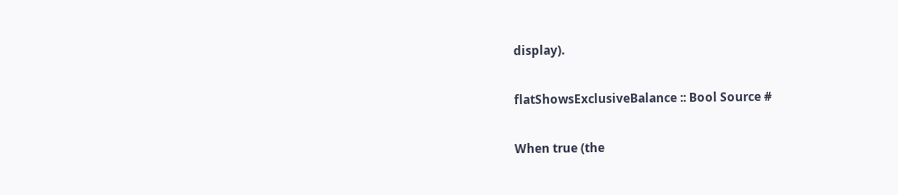display).

flatShowsExclusiveBalance :: Bool Source #

When true (the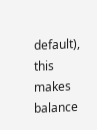default), this makes balance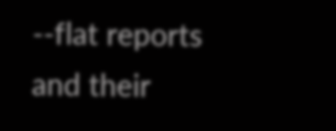--flat reports and their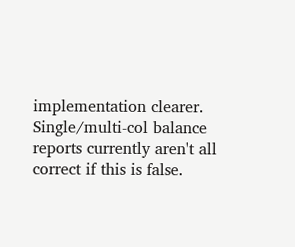implementation clearer. Single/multi-col balance reports currently aren't all correct if this is false.